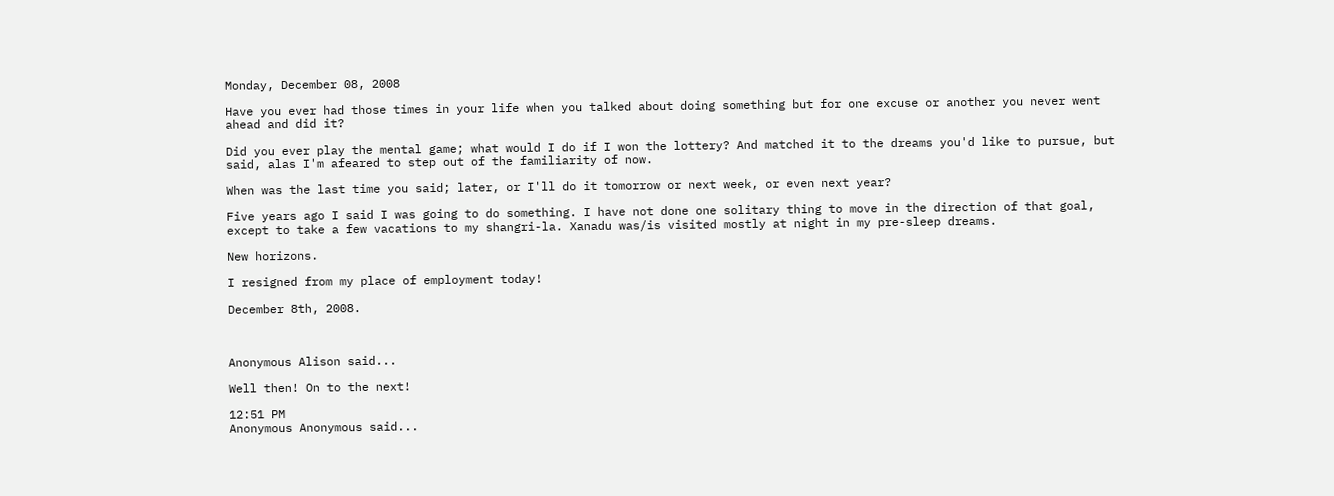Monday, December 08, 2008

Have you ever had those times in your life when you talked about doing something but for one excuse or another you never went ahead and did it?

Did you ever play the mental game; what would I do if I won the lottery? And matched it to the dreams you'd like to pursue, but said, alas I'm afeared to step out of the familiarity of now.

When was the last time you said; later, or I'll do it tomorrow or next week, or even next year?

Five years ago I said I was going to do something. I have not done one solitary thing to move in the direction of that goal, except to take a few vacations to my shangri-la. Xanadu was/is visited mostly at night in my pre-sleep dreams.

New horizons.

I resigned from my place of employment today!

December 8th, 2008.



Anonymous Alison said...

Well then! On to the next!

12:51 PM
Anonymous Anonymous said...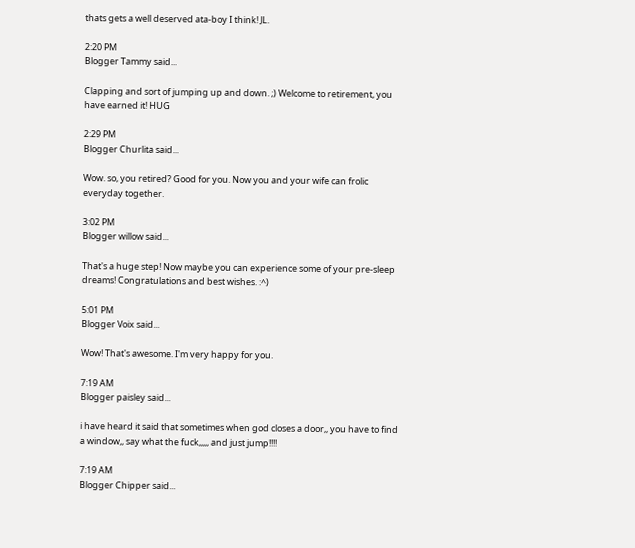thats gets a well deserved ata-boy I think! JL.

2:20 PM
Blogger Tammy said...

Clapping and sort of jumping up and down. ;) Welcome to retirement, you have earned it! HUG

2:29 PM
Blogger Churlita said...

Wow. so, you retired? Good for you. Now you and your wife can frolic everyday together.

3:02 PM
Blogger willow said...

That's a huge step! Now maybe you can experience some of your pre-sleep dreams! Congratulations and best wishes. :^)

5:01 PM
Blogger Voix said...

Wow! That's awesome. I'm very happy for you.

7:19 AM
Blogger paisley said...

i have heard it said that sometimes when god closes a door,, you have to find a window,, say what the fuck,,,,, and just jump!!!!

7:19 AM
Blogger Chipper said...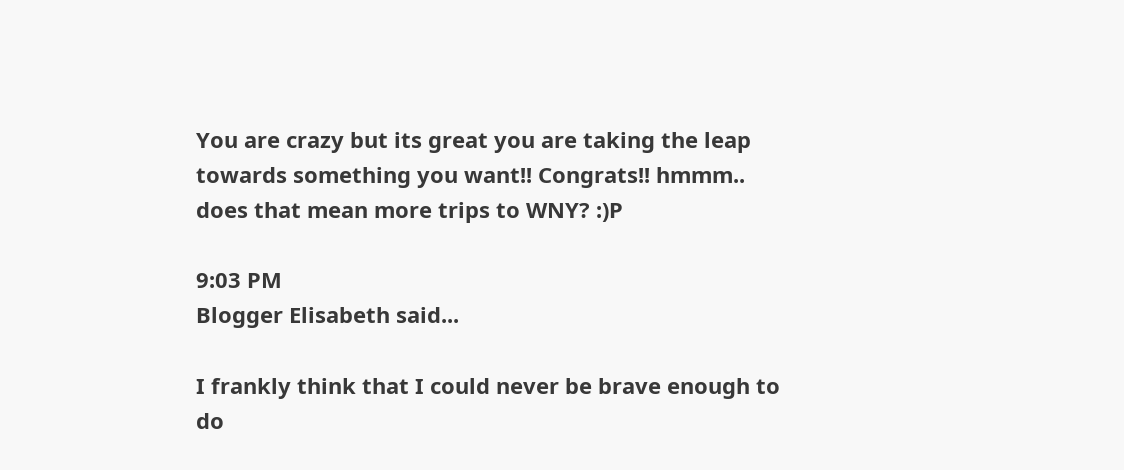You are crazy but its great you are taking the leap towards something you want!! Congrats!! hmmm.. does that mean more trips to WNY? :)P

9:03 PM
Blogger Elisabeth said...

I frankly think that I could never be brave enough to do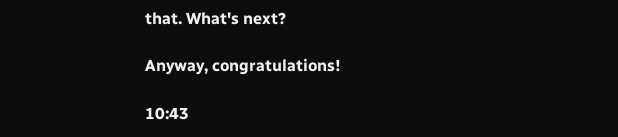that. What's next?

Anyway, congratulations!

10:43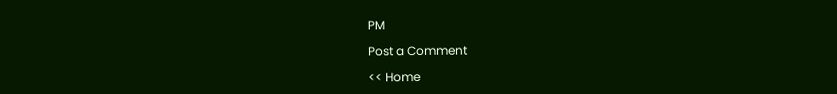PM

Post a Comment

<< Home